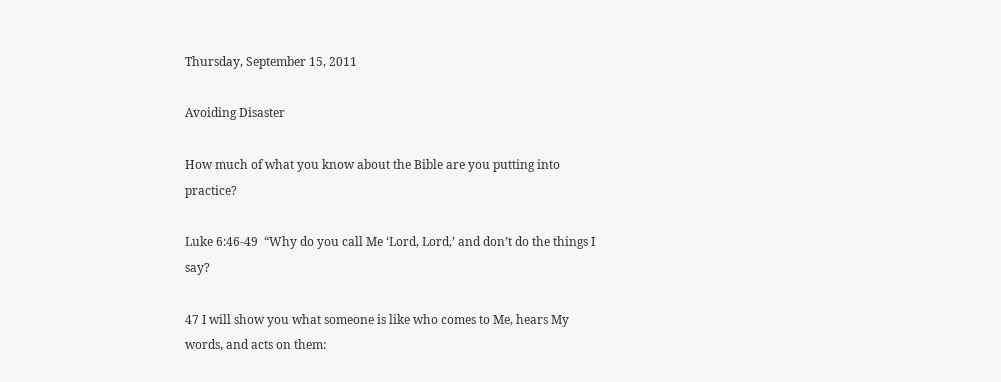Thursday, September 15, 2011

Avoiding Disaster

How much of what you know about the Bible are you putting into practice?

Luke 6:46-49  “Why do you call Me ‘Lord, Lord,’ and don’t do the things I say?

47 I will show you what someone is like who comes to Me, hears My words, and acts on them: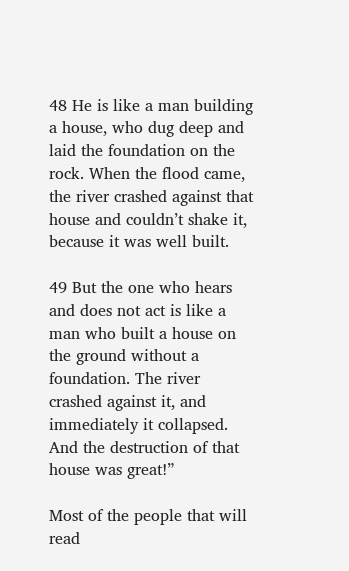48 He is like a man building a house, who dug deep and laid the foundation on the rock. When the flood came, the river crashed against that house and couldn’t shake it, because it was well built.

49 But the one who hears and does not act is like a man who built a house on the ground without a foundation. The river crashed against it, and immediately it collapsed. And the destruction of that house was great!”

Most of the people that will read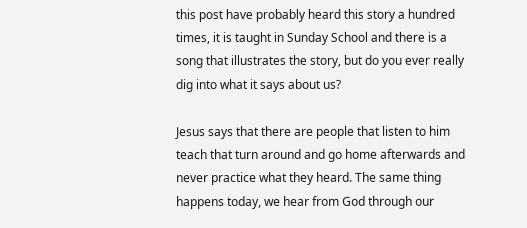this post have probably heard this story a hundred times, it is taught in Sunday School and there is a song that illustrates the story, but do you ever really dig into what it says about us?

Jesus says that there are people that listen to him teach that turn around and go home afterwards and never practice what they heard. The same thing happens today, we hear from God through our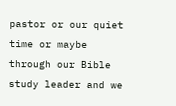pastor or our quiet time or maybe through our Bible study leader and we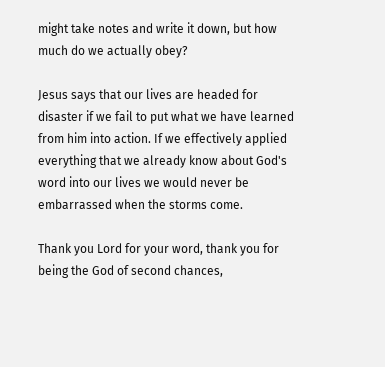might take notes and write it down, but how much do we actually obey?

Jesus says that our lives are headed for disaster if we fail to put what we have learned from him into action. If we effectively applied everything that we already know about God's word into our lives we would never be embarrassed when the storms come.

Thank you Lord for your word, thank you for being the God of second chances,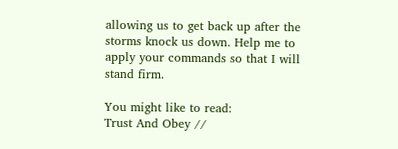allowing us to get back up after the storms knock us down. Help me to apply your commands so that I will stand firm.

You might like to read:
Trust And Obey //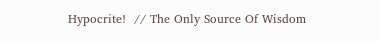Hypocrite!  // The Only Source Of Wisdom